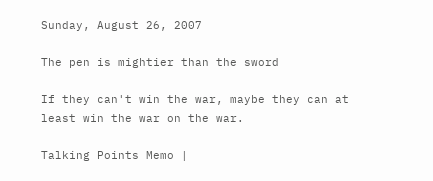Sunday, August 26, 2007

The pen is mightier than the sword

If they can't win the war, maybe they can at least win the war on the war.

Talking Points Memo |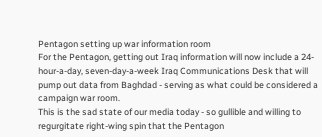Pentagon setting up war information room
For the Pentagon, getting out Iraq information will now include a 24-hour-a-day, seven-day-a-week Iraq Communications Desk that will pump out data from Baghdad - serving as what could be considered a campaign war room.
This is the sad state of our media today - so gullible and willing to regurgitate right-wing spin that the Pentagon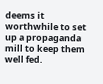deems it worthwhile to set up a propaganda mill to keep them well fed.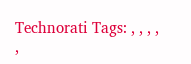Technorati Tags: , , , , ,